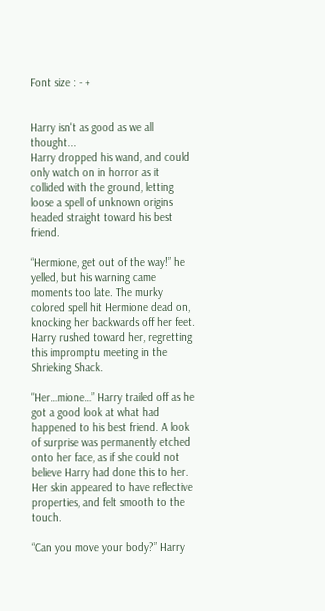Font size : - +


Harry isn't as good as we all thought...
Harry dropped his wand, and could only watch on in horror as it collided with the ground, letting loose a spell of unknown origins headed straight toward his best friend.

“Hermione, get out of the way!” he yelled, but his warning came moments too late. The murky colored spell hit Hermione dead on, knocking her backwards off her feet. Harry rushed toward her, regretting this impromptu meeting in the Shrieking Shack.

"Her…mione…” Harry trailed off as he got a good look at what had happened to his best friend. A look of surprise was permanently etched onto her face, as if she could not believe Harry had done this to her. Her skin appeared to have reflective properties, and felt smooth to the touch.

“Can you move your body?” Harry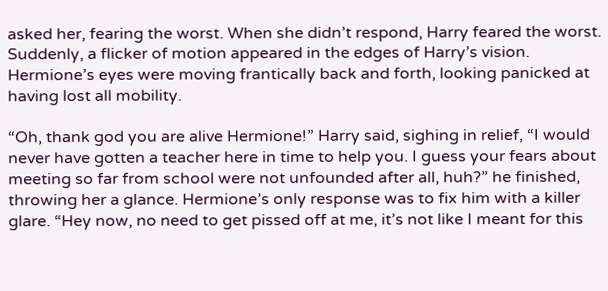asked her, fearing the worst. When she didn’t respond, Harry feared the worst. Suddenly, a flicker of motion appeared in the edges of Harry’s vision. Hermione’s eyes were moving frantically back and forth, looking panicked at having lost all mobility.

“Oh, thank god you are alive Hermione!” Harry said, sighing in relief, “I would never have gotten a teacher here in time to help you. I guess your fears about meeting so far from school were not unfounded after all, huh?” he finished, throwing her a glance. Hermione’s only response was to fix him with a killer glare. “Hey now, no need to get pissed off at me, it’s not like I meant for this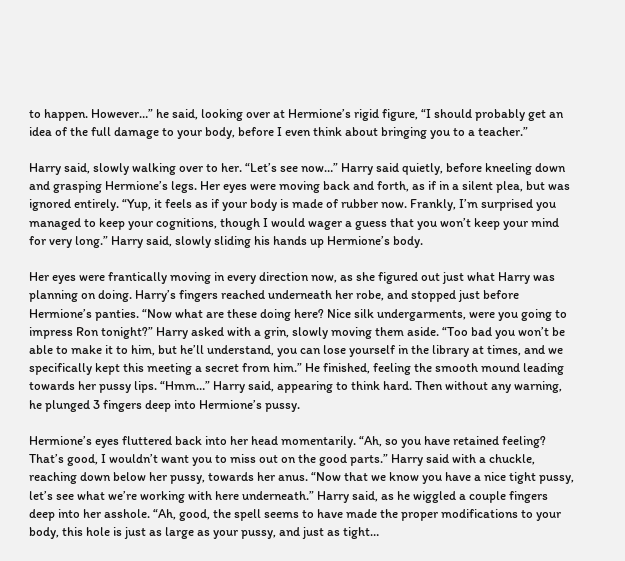to happen. However…” he said, looking over at Hermione’s rigid figure, “I should probably get an idea of the full damage to your body, before I even think about bringing you to a teacher.”

Harry said, slowly walking over to her. “Let’s see now…” Harry said quietly, before kneeling down and grasping Hermione’s legs. Her eyes were moving back and forth, as if in a silent plea, but was ignored entirely. “Yup, it feels as if your body is made of rubber now. Frankly, I’m surprised you managed to keep your cognitions, though I would wager a guess that you won’t keep your mind for very long.” Harry said, slowly sliding his hands up Hermione’s body.

Her eyes were frantically moving in every direction now, as she figured out just what Harry was planning on doing. Harry’s fingers reached underneath her robe, and stopped just before Hermione’s panties. “Now what are these doing here? Nice silk undergarments, were you going to impress Ron tonight?” Harry asked with a grin, slowly moving them aside. “Too bad you won’t be able to make it to him, but he’ll understand, you can lose yourself in the library at times, and we specifically kept this meeting a secret from him.” He finished, feeling the smooth mound leading towards her pussy lips. “Hmm…” Harry said, appearing to think hard. Then without any warning, he plunged 3 fingers deep into Hermione’s pussy.

Hermione’s eyes fluttered back into her head momentarily. “Ah, so you have retained feeling? That’s good, I wouldn’t want you to miss out on the good parts.” Harry said with a chuckle, reaching down below her pussy, towards her anus. “Now that we know you have a nice tight pussy, let’s see what we’re working with here underneath.” Harry said, as he wiggled a couple fingers deep into her asshole. “Ah, good, the spell seems to have made the proper modifications to your body, this hole is just as large as your pussy, and just as tight…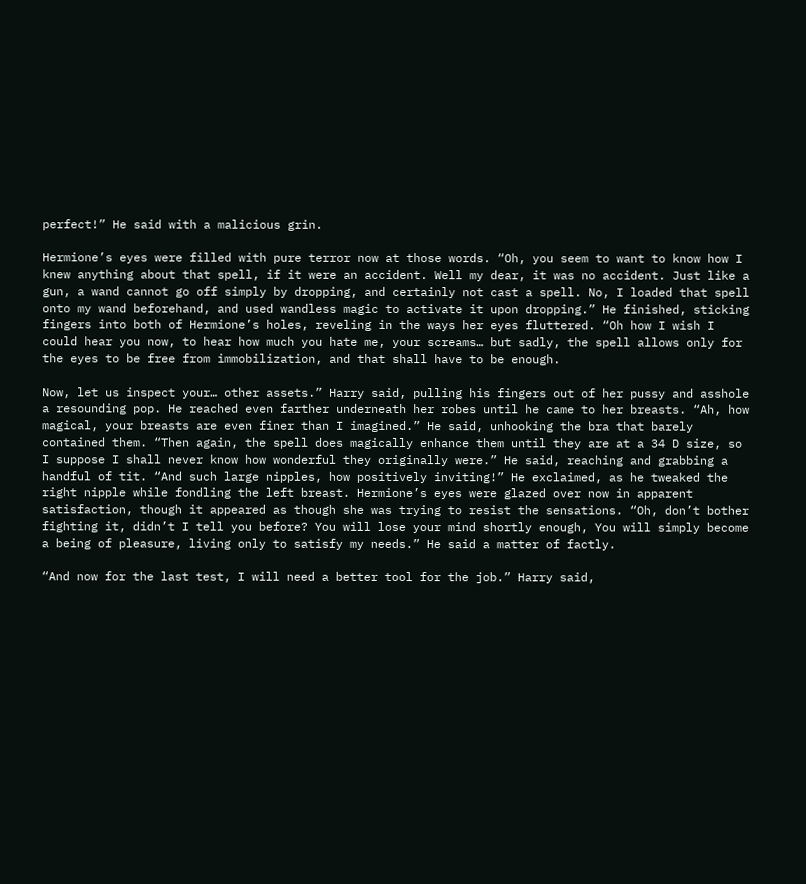perfect!” He said with a malicious grin.

Hermione’s eyes were filled with pure terror now at those words. “Oh, you seem to want to know how I knew anything about that spell, if it were an accident. Well my dear, it was no accident. Just like a gun, a wand cannot go off simply by dropping, and certainly not cast a spell. No, I loaded that spell onto my wand beforehand, and used wandless magic to activate it upon dropping.” He finished, sticking fingers into both of Hermione’s holes, reveling in the ways her eyes fluttered. “Oh how I wish I could hear you now, to hear how much you hate me, your screams… but sadly, the spell allows only for the eyes to be free from immobilization, and that shall have to be enough.

Now, let us inspect your… other assets.” Harry said, pulling his fingers out of her pussy and asshole a resounding pop. He reached even farther underneath her robes until he came to her breasts. “Ah, how magical, your breasts are even finer than I imagined.” He said, unhooking the bra that barely contained them. “Then again, the spell does magically enhance them until they are at a 34 D size, so I suppose I shall never know how wonderful they originally were.” He said, reaching and grabbing a handful of tit. “And such large nipples, how positively inviting!” He exclaimed, as he tweaked the right nipple while fondling the left breast. Hermione’s eyes were glazed over now in apparent satisfaction, though it appeared as though she was trying to resist the sensations. “Oh, don’t bother fighting it, didn’t I tell you before? You will lose your mind shortly enough, You will simply become a being of pleasure, living only to satisfy my needs.” He said a matter of factly.

“And now for the last test, I will need a better tool for the job.” Harry said,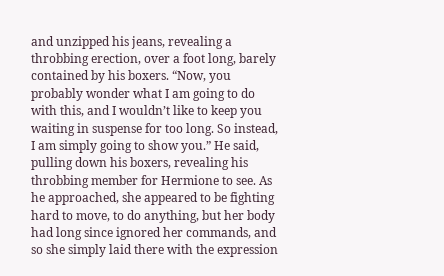and unzipped his jeans, revealing a throbbing erection, over a foot long, barely contained by his boxers. “Now, you probably wonder what I am going to do with this, and I wouldn’t like to keep you waiting in suspense for too long. So instead, I am simply going to show you.” He said, pulling down his boxers, revealing his throbbing member for Hermione to see. As he approached, she appeared to be fighting hard to move, to do anything, but her body had long since ignored her commands, and so she simply laid there with the expression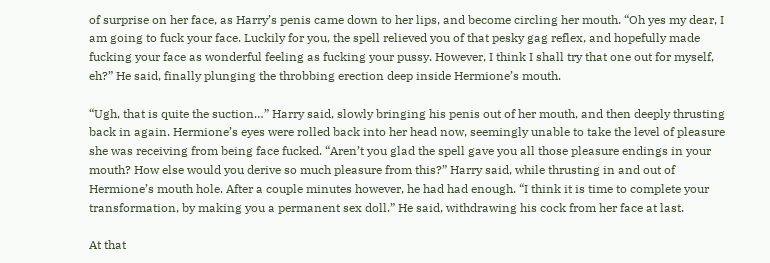of surprise on her face, as Harry’s penis came down to her lips, and become circling her mouth. “Oh yes my dear, I am going to fuck your face. Luckily for you, the spell relieved you of that pesky gag reflex, and hopefully made fucking your face as wonderful feeling as fucking your pussy. However, I think I shall try that one out for myself, eh?” He said, finally plunging the throbbing erection deep inside Hermione’s mouth.

“Ugh, that is quite the suction…” Harry said, slowly bringing his penis out of her mouth, and then deeply thrusting back in again. Hermione’s eyes were rolled back into her head now, seemingly unable to take the level of pleasure she was receiving from being face fucked. “Aren’t you glad the spell gave you all those pleasure endings in your mouth? How else would you derive so much pleasure from this?” Harry said, while thrusting in and out of Hermione’s mouth hole. After a couple minutes however, he had had enough. “I think it is time to complete your transformation, by making you a permanent sex doll.” He said, withdrawing his cock from her face at last.

At that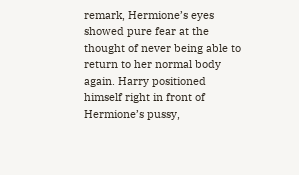remark, Hermione’s eyes showed pure fear at the thought of never being able to return to her normal body again. Harry positioned himself right in front of Hermione’s pussy,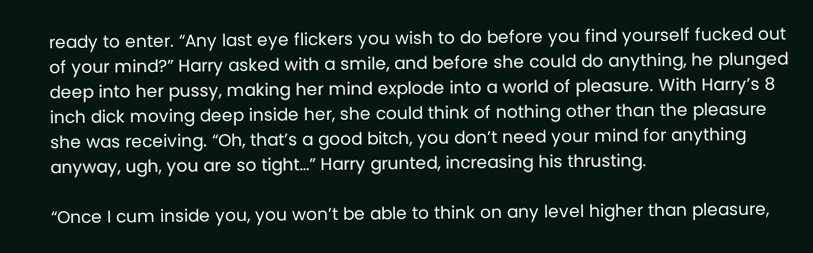ready to enter. “Any last eye flickers you wish to do before you find yourself fucked out of your mind?” Harry asked with a smile, and before she could do anything, he plunged deep into her pussy, making her mind explode into a world of pleasure. With Harry’s 8 inch dick moving deep inside her, she could think of nothing other than the pleasure she was receiving. “Oh, that’s a good bitch, you don’t need your mind for anything anyway, ugh, you are so tight…” Harry grunted, increasing his thrusting.

“Once I cum inside you, you won’t be able to think on any level higher than pleasure,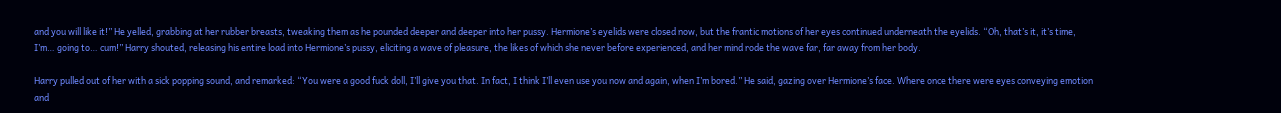and you will like it!” He yelled, grabbing at her rubber breasts, tweaking them as he pounded deeper and deeper into her pussy. Hermione’s eyelids were closed now, but the frantic motions of her eyes continued underneath the eyelids. “Oh, that’s it, it’s time, I’m… going to… cum!” Harry shouted, releasing his entire load into Hermione’s pussy, eliciting a wave of pleasure, the likes of which she never before experienced, and her mind rode the wave far, far away from her body.

Harry pulled out of her with a sick popping sound, and remarked: “You were a good fuck doll, I’ll give you that. In fact, I think I’ll even use you now and again, when I’m bored.” He said, gazing over Hermione’s face. Where once there were eyes conveying emotion and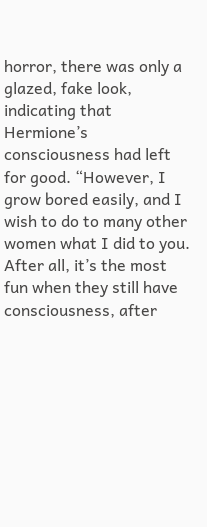horror, there was only a glazed, fake look, indicating that Hermione’s consciousness had left for good. “However, I grow bored easily, and I wish to do to many other women what I did to you. After all, it’s the most fun when they still have consciousness, after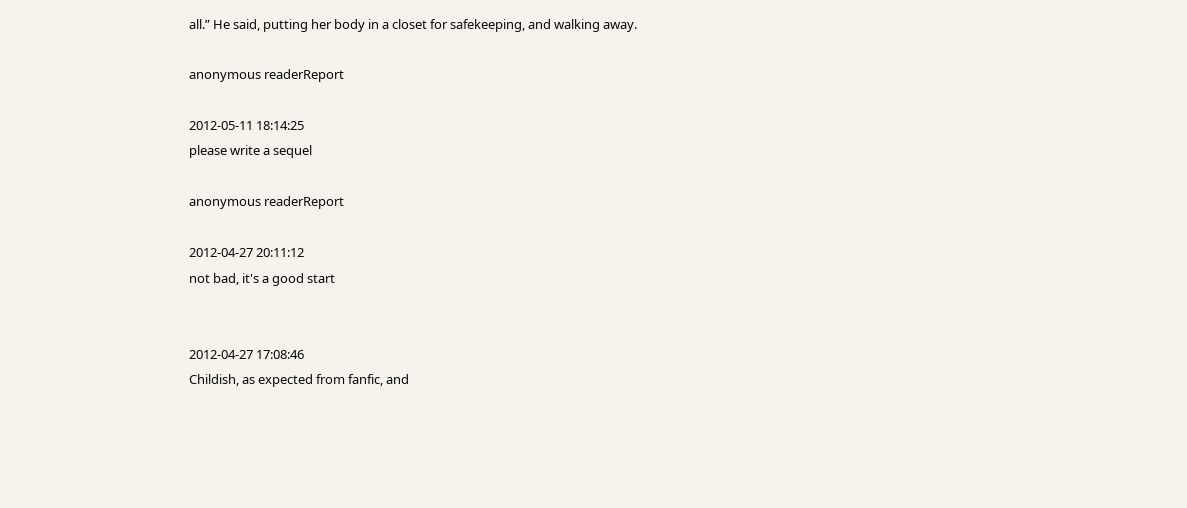all.” He said, putting her body in a closet for safekeeping, and walking away.

anonymous readerReport

2012-05-11 18:14:25
please write a sequel

anonymous readerReport

2012-04-27 20:11:12
not bad, it's a good start


2012-04-27 17:08:46
Childish, as expected from fanfic, and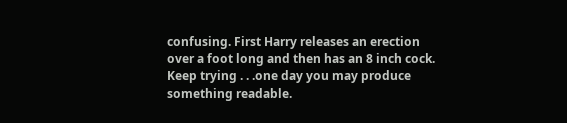confusing. First Harry releases an erection over a foot long and then has an 8 inch cock. Keep trying . . .one day you may produce something readable.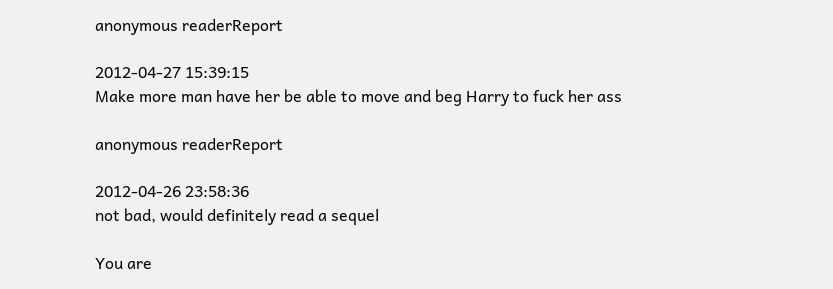anonymous readerReport

2012-04-27 15:39:15
Make more man have her be able to move and beg Harry to fuck her ass

anonymous readerReport

2012-04-26 23:58:36
not bad, would definitely read a sequel

You are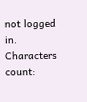not logged in.
Characters count: